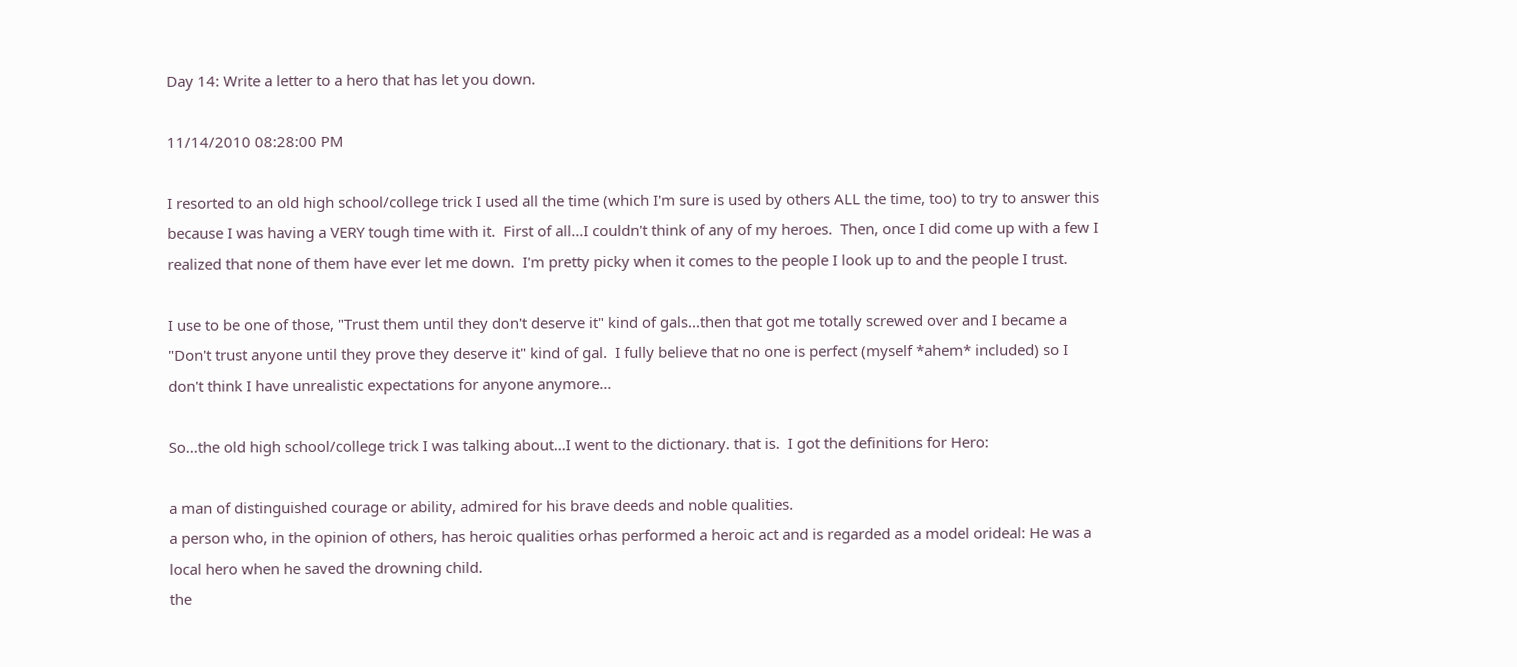Day 14: Write a letter to a hero that has let you down.

11/14/2010 08:28:00 PM

I resorted to an old high school/college trick I used all the time (which I'm sure is used by others ALL the time, too) to try to answer this because I was having a VERY tough time with it.  First of all...I couldn't think of any of my heroes.  Then, once I did come up with a few I realized that none of them have ever let me down.  I'm pretty picky when it comes to the people I look up to and the people I trust.

I use to be one of those, "Trust them until they don't deserve it" kind of gals...then that got me totally screwed over and I became a "Don't trust anyone until they prove they deserve it" kind of gal.  I fully believe that no one is perfect (myself *ahem* included) so I don't think I have unrealistic expectations for anyone anymore...

So...the old high school/college trick I was talking about...I went to the dictionary. that is.  I got the definitions for Hero:

a man of distinguished courage or ability, admired for his brave deeds and noble qualities.
a person who, in the opinion of others, has heroic qualities orhas performed a heroic act and is regarded as a model orideal: He was a local hero when he saved the drowning child.
the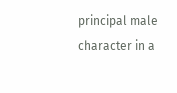principal male character in a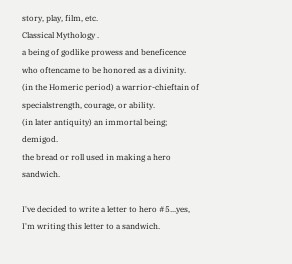story, play, film, etc.
Classical Mythology .
a being of godlike prowess and beneficence who oftencame to be honored as a divinity.
(in the Homeric period) a warrior-chieftain of specialstrength, courage, or ability.
(in later antiquity) an immortal being; demigod.
the bread or roll used in making a hero sandwich.

I've decided to write a letter to hero #5...yes, I'm writing this letter to a sandwich.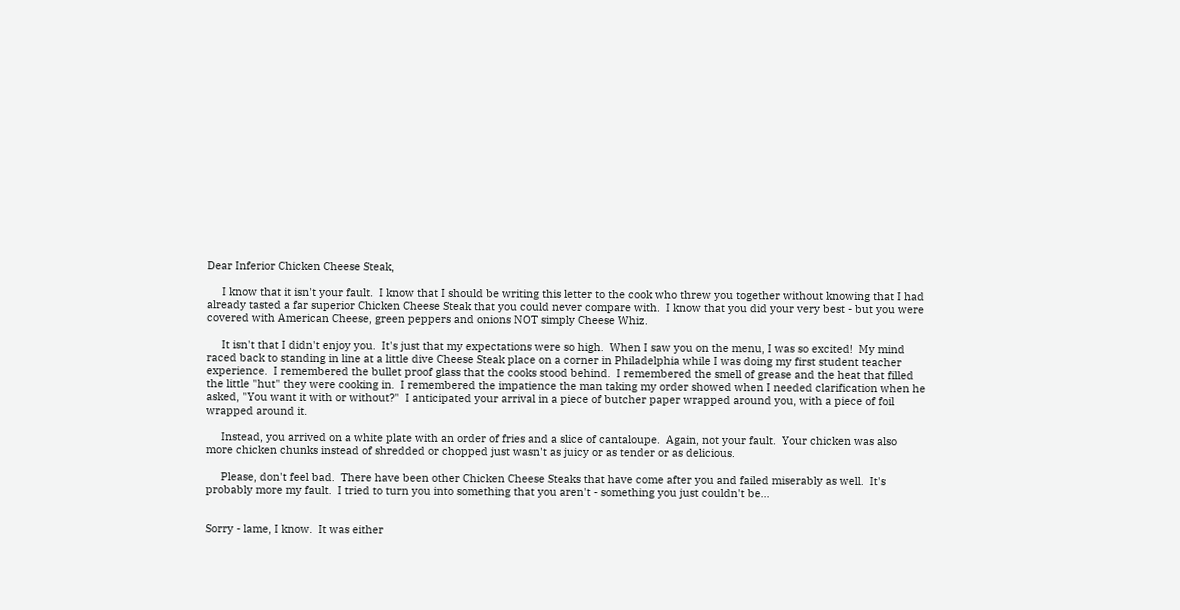Dear Inferior Chicken Cheese Steak,

     I know that it isn't your fault.  I know that I should be writing this letter to the cook who threw you together without knowing that I had already tasted a far superior Chicken Cheese Steak that you could never compare with.  I know that you did your very best - but you were covered with American Cheese, green peppers and onions NOT simply Cheese Whiz.

     It isn't that I didn't enjoy you.  It's just that my expectations were so high.  When I saw you on the menu, I was so excited!  My mind raced back to standing in line at a little dive Cheese Steak place on a corner in Philadelphia while I was doing my first student teacher experience.  I remembered the bullet proof glass that the cooks stood behind.  I remembered the smell of grease and the heat that filled the little "hut" they were cooking in.  I remembered the impatience the man taking my order showed when I needed clarification when he asked, "You want it with or without?"  I anticipated your arrival in a piece of butcher paper wrapped around you, with a piece of foil wrapped around it.

     Instead, you arrived on a white plate with an order of fries and a slice of cantaloupe.  Again, not your fault.  Your chicken was also more chicken chunks instead of shredded or chopped just wasn't as juicy or as tender or as delicious.

     Please, don't feel bad.  There have been other Chicken Cheese Steaks that have come after you and failed miserably as well.  It's probably more my fault.  I tried to turn you into something that you aren't - something you just couldn't be...


Sorry - lame, I know.  It was either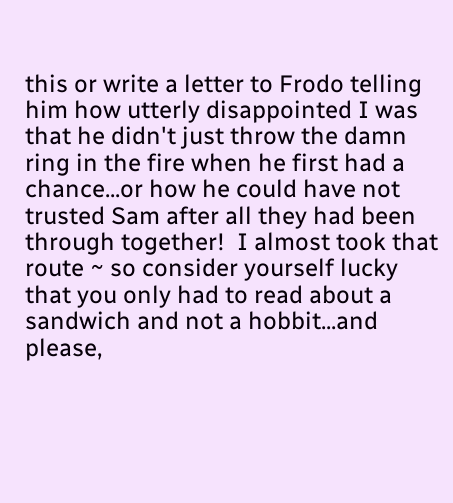this or write a letter to Frodo telling him how utterly disappointed I was that he didn't just throw the damn ring in the fire when he first had a chance...or how he could have not trusted Sam after all they had been through together!  I almost took that route ~ so consider yourself lucky that you only had to read about a sandwich and not a hobbit...and please,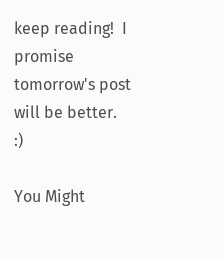keep reading!  I promise tomorrow's post will be better.  :)

You Might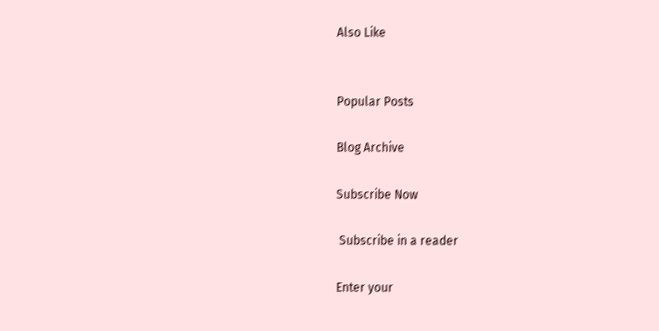Also Like


Popular Posts

Blog Archive

Subscribe Now

 Subscribe in a reader

Enter your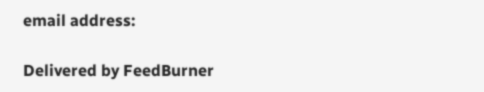email address:

Delivered by FeedBurner